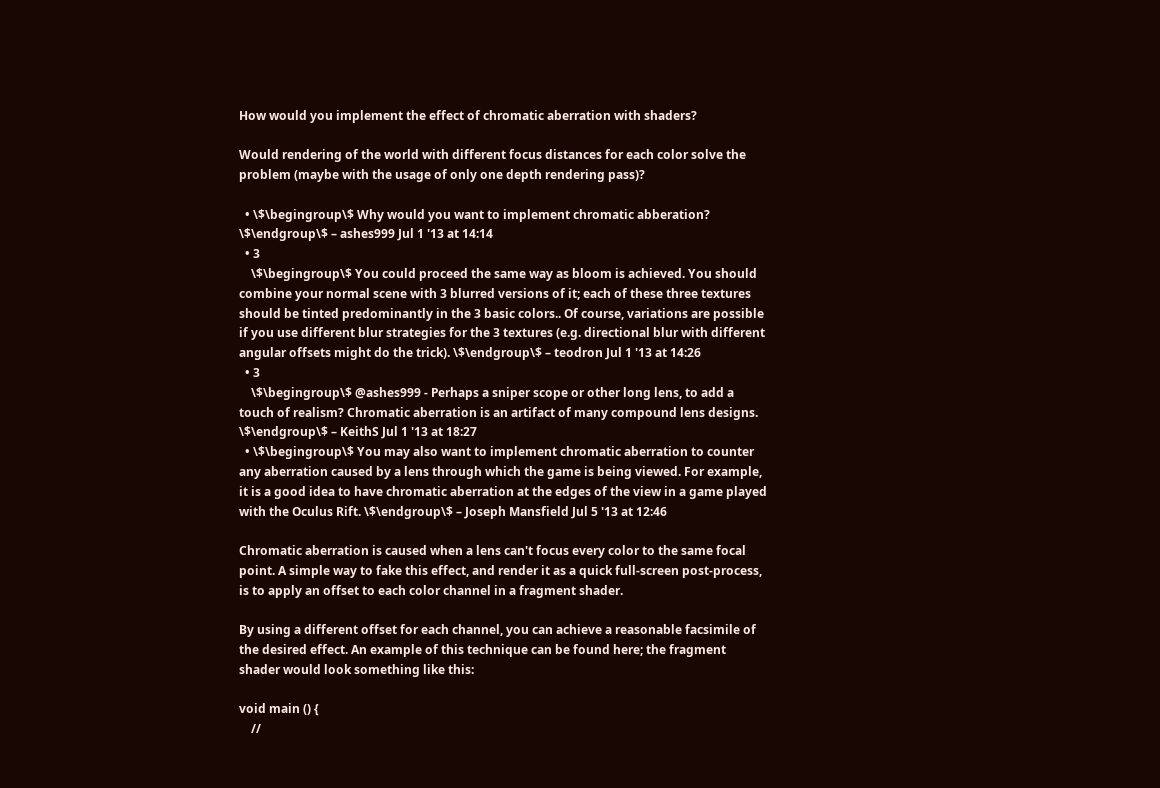How would you implement the effect of chromatic aberration with shaders?

Would rendering of the world with different focus distances for each color solve the problem (maybe with the usage of only one depth rendering pass)?

  • \$\begingroup\$ Why would you want to implement chromatic abberation? \$\endgroup\$ – ashes999 Jul 1 '13 at 14:14
  • 3
    \$\begingroup\$ You could proceed the same way as bloom is achieved. You should combine your normal scene with 3 blurred versions of it; each of these three textures should be tinted predominantly in the 3 basic colors.. Of course, variations are possible if you use different blur strategies for the 3 textures (e.g. directional blur with different angular offsets might do the trick). \$\endgroup\$ – teodron Jul 1 '13 at 14:26
  • 3
    \$\begingroup\$ @ashes999 - Perhaps a sniper scope or other long lens, to add a touch of realism? Chromatic aberration is an artifact of many compound lens designs. \$\endgroup\$ – KeithS Jul 1 '13 at 18:27
  • \$\begingroup\$ You may also want to implement chromatic aberration to counter any aberration caused by a lens through which the game is being viewed. For example, it is a good idea to have chromatic aberration at the edges of the view in a game played with the Oculus Rift. \$\endgroup\$ – Joseph Mansfield Jul 5 '13 at 12:46

Chromatic aberration is caused when a lens can't focus every color to the same focal point. A simple way to fake this effect, and render it as a quick full-screen post-process, is to apply an offset to each color channel in a fragment shader.

By using a different offset for each channel, you can achieve a reasonable facsimile of the desired effect. An example of this technique can be found here; the fragment shader would look something like this:

void main () {
    //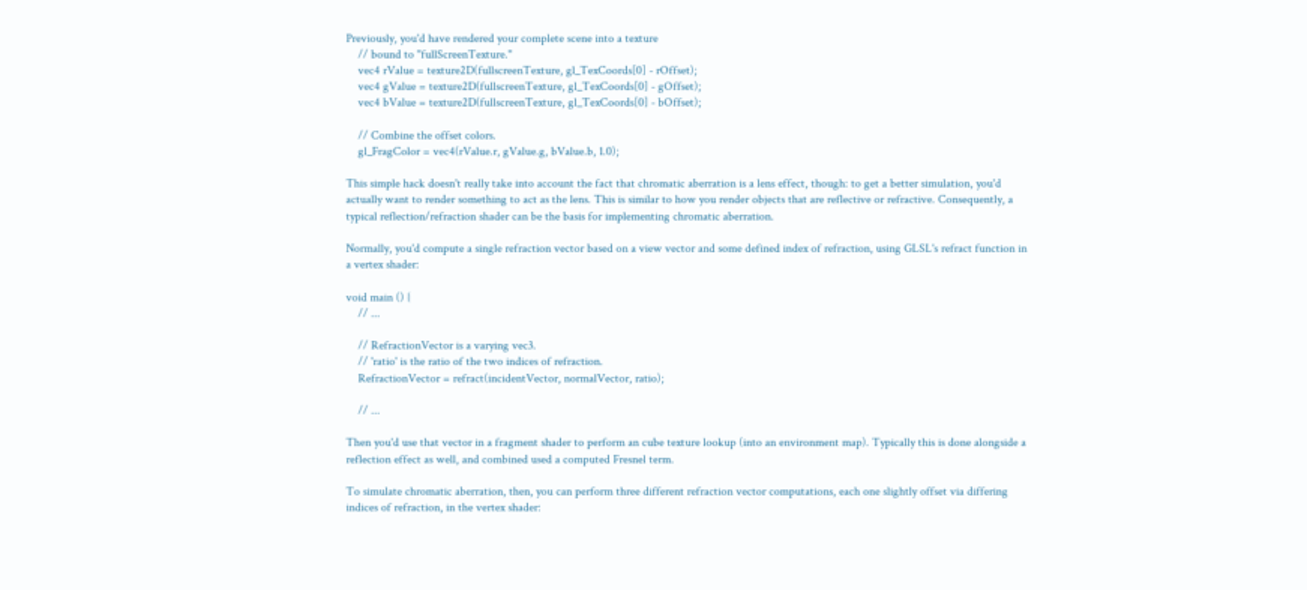Previously, you'd have rendered your complete scene into a texture
    // bound to "fullScreenTexture."
    vec4 rValue = texture2D(fullscreenTexture, gl_TexCoords[0] - rOffset);
    vec4 gValue = texture2D(fullscreenTexture, gl_TexCoords[0] - gOffset);
    vec4 bValue = texture2D(fullscreenTexture, gl_TexCoords[0] - bOffset);

    // Combine the offset colors.
    gl_FragColor = vec4(rValue.r, gValue.g, bValue.b, 1.0);

This simple hack doesn't really take into account the fact that chromatic aberration is a lens effect, though: to get a better simulation, you'd actually want to render something to act as the lens. This is similar to how you render objects that are reflective or refractive. Consequently, a typical reflection/refraction shader can be the basis for implementing chromatic aberration.

Normally, you'd compute a single refraction vector based on a view vector and some defined index of refraction, using GLSL's refract function in a vertex shader:

void main () {
    // ...

    // RefractionVector is a varying vec3.
    // 'ratio' is the ratio of the two indices of refraction.
    RefractionVector = refract(incidentVector, normalVector, ratio);

    // ...

Then you'd use that vector in a fragment shader to perform an cube texture lookup (into an environment map). Typically this is done alongside a reflection effect as well, and combined used a computed Fresnel term.

To simulate chromatic aberration, then, you can perform three different refraction vector computations, each one slightly offset via differing indices of refraction, in the vertex shader: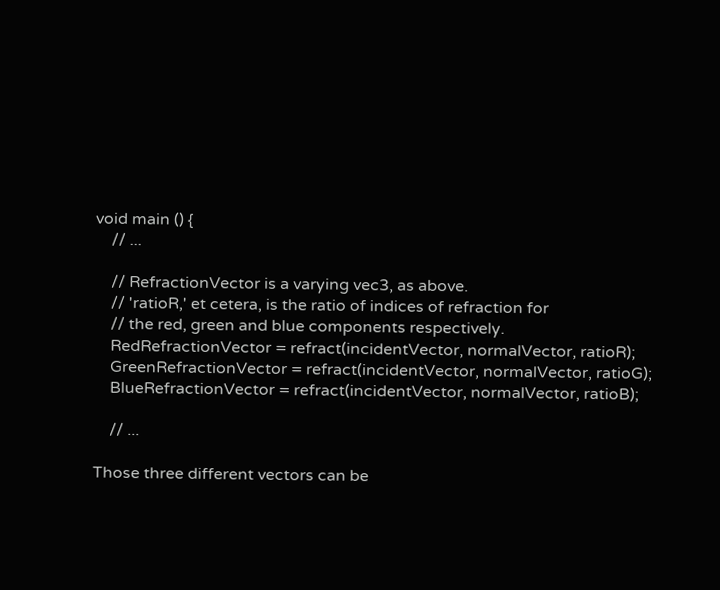void main () {
    // ...

    // RefractionVector is a varying vec3, as above.
    // 'ratioR,' et cetera, is the ratio of indices of refraction for
    // the red, green and blue components respectively.
    RedRefractionVector = refract(incidentVector, normalVector, ratioR);
    GreenRefractionVector = refract(incidentVector, normalVector, ratioG);
    BlueRefractionVector = refract(incidentVector, normalVector, ratioB);

    // ...

Those three different vectors can be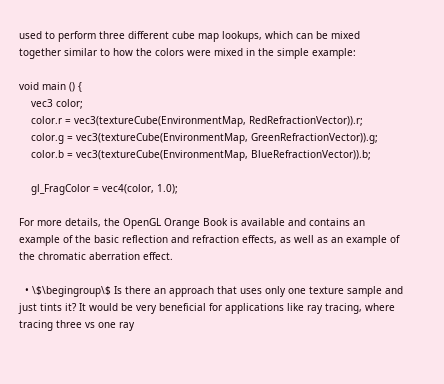used to perform three different cube map lookups, which can be mixed together similar to how the colors were mixed in the simple example:

void main () {
    vec3 color;
    color.r = vec3(textureCube(EnvironmentMap, RedRefractionVector)).r;
    color.g = vec3(textureCube(EnvironmentMap, GreenRefractionVector)).g;
    color.b = vec3(textureCube(EnvironmentMap, BlueRefractionVector)).b;

    gl_FragColor = vec4(color, 1.0);

For more details, the OpenGL Orange Book is available and contains an example of the basic reflection and refraction effects, as well as an example of the chromatic aberration effect.

  • \$\begingroup\$ Is there an approach that uses only one texture sample and just tints it? It would be very beneficial for applications like ray tracing, where tracing three vs one ray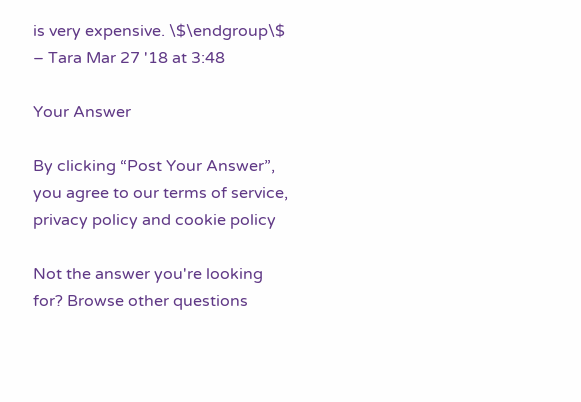is very expensive. \$\endgroup\$ – Tara Mar 27 '18 at 3:48

Your Answer

By clicking “Post Your Answer”, you agree to our terms of service, privacy policy and cookie policy

Not the answer you're looking for? Browse other questions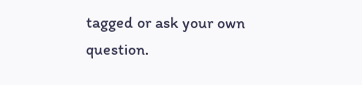tagged or ask your own question.